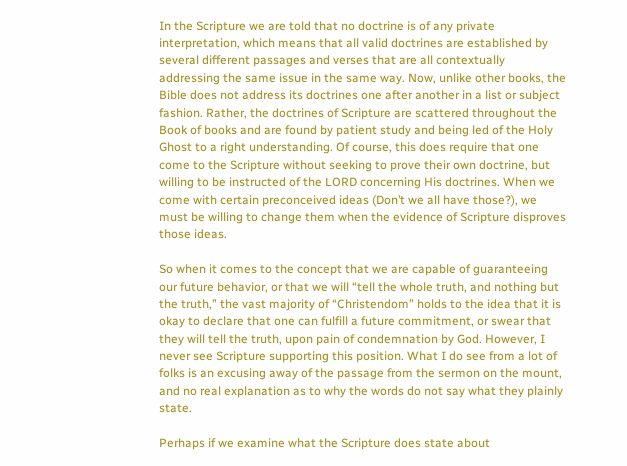In the Scripture we are told that no doctrine is of any private interpretation, which means that all valid doctrines are established by several different passages and verses that are all contextually addressing the same issue in the same way. Now, unlike other books, the Bible does not address its doctrines one after another in a list or subject fashion. Rather, the doctrines of Scripture are scattered throughout the Book of books and are found by patient study and being led of the Holy Ghost to a right understanding. Of course, this does require that one come to the Scripture without seeking to prove their own doctrine, but willing to be instructed of the LORD concerning His doctrines. When we come with certain preconceived ideas (Don’t we all have those?), we must be willing to change them when the evidence of Scripture disproves those ideas.

So when it comes to the concept that we are capable of guaranteeing our future behavior, or that we will “tell the whole truth, and nothing but the truth,” the vast majority of “Christendom” holds to the idea that it is okay to declare that one can fulfill a future commitment, or swear that they will tell the truth, upon pain of condemnation by God. However, I never see Scripture supporting this position. What I do see from a lot of folks is an excusing away of the passage from the sermon on the mount, and no real explanation as to why the words do not say what they plainly state.

Perhaps if we examine what the Scripture does state about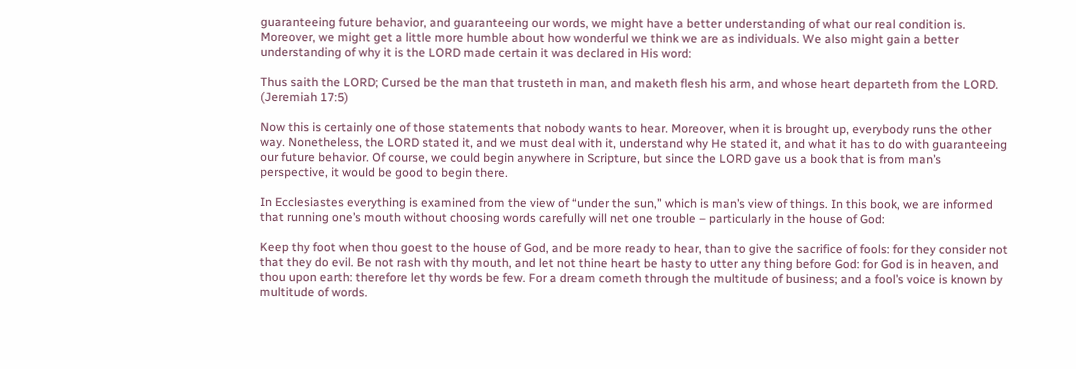guaranteeing future behavior, and guaranteeing our words, we might have a better understanding of what our real condition is. Moreover, we might get a little more humble about how wonderful we think we are as individuals. We also might gain a better understanding of why it is the LORD made certain it was declared in His word:

Thus saith the LORD; Cursed be the man that trusteth in man, and maketh flesh his arm, and whose heart departeth from the LORD. (Jeremiah 17:5)

Now this is certainly one of those statements that nobody wants to hear. Moreover, when it is brought up, everybody runs the other way. Nonetheless, the LORD stated it, and we must deal with it, understand why He stated it, and what it has to do with guaranteeing our future behavior. Of course, we could begin anywhere in Scripture, but since the LORD gave us a book that is from man’s perspective, it would be good to begin there.

In Ecclesiastes everything is examined from the view of “under the sun,” which is man’s view of things. In this book, we are informed that running one’s mouth without choosing words carefully will net one trouble – particularly in the house of God:

Keep thy foot when thou goest to the house of God, and be more ready to hear, than to give the sacrifice of fools: for they consider not that they do evil. Be not rash with thy mouth, and let not thine heart be hasty to utter any thing before God: for God is in heaven, and thou upon earth: therefore let thy words be few. For a dream cometh through the multitude of business; and a fool’s voice is known by multitude of words.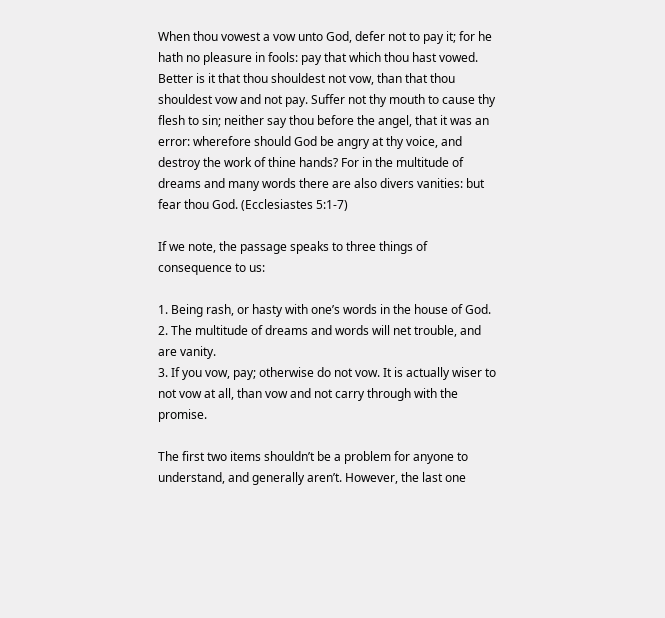When thou vowest a vow unto God, defer not to pay it; for he hath no pleasure in fools: pay that which thou hast vowed. Better is it that thou shouldest not vow, than that thou shouldest vow and not pay. Suffer not thy mouth to cause thy flesh to sin; neither say thou before the angel, that it was an error: wherefore should God be angry at thy voice, and destroy the work of thine hands? For in the multitude of dreams and many words there are also divers vanities: but fear thou God. (Ecclesiastes 5:1-7)

If we note, the passage speaks to three things of consequence to us:

1. Being rash, or hasty with one’s words in the house of God.
2. The multitude of dreams and words will net trouble, and are vanity.
3. If you vow, pay; otherwise do not vow. It is actually wiser to not vow at all, than vow and not carry through with the promise.

The first two items shouldn’t be a problem for anyone to understand, and generally aren’t. However, the last one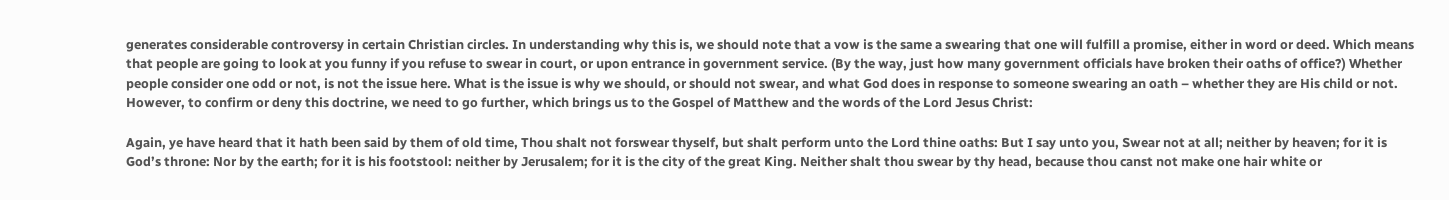generates considerable controversy in certain Christian circles. In understanding why this is, we should note that a vow is the same a swearing that one will fulfill a promise, either in word or deed. Which means that people are going to look at you funny if you refuse to swear in court, or upon entrance in government service. (By the way, just how many government officials have broken their oaths of office?) Whether people consider one odd or not, is not the issue here. What is the issue is why we should, or should not swear, and what God does in response to someone swearing an oath – whether they are His child or not. However, to confirm or deny this doctrine, we need to go further, which brings us to the Gospel of Matthew and the words of the Lord Jesus Christ:

Again, ye have heard that it hath been said by them of old time, Thou shalt not forswear thyself, but shalt perform unto the Lord thine oaths: But I say unto you, Swear not at all; neither by heaven; for it is God’s throne: Nor by the earth; for it is his footstool: neither by Jerusalem; for it is the city of the great King. Neither shalt thou swear by thy head, because thou canst not make one hair white or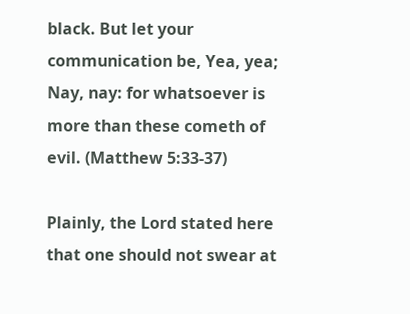black. But let your communication be, Yea, yea; Nay, nay: for whatsoever is more than these cometh of evil. (Matthew 5:33-37)

Plainly, the Lord stated here that one should not swear at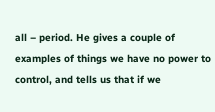all – period. He gives a couple of examples of things we have no power to control, and tells us that if we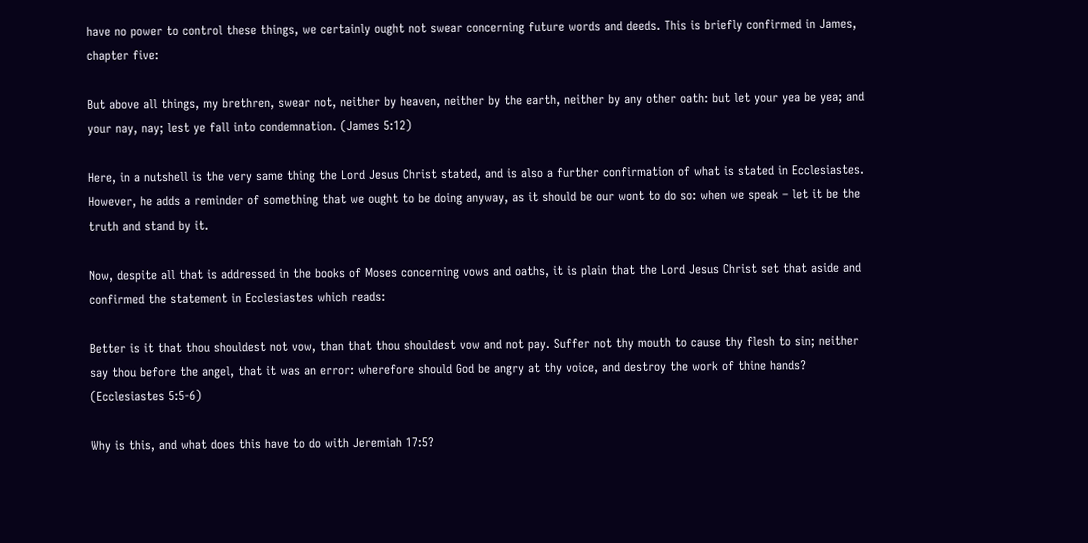have no power to control these things, we certainly ought not swear concerning future words and deeds. This is briefly confirmed in James, chapter five:

But above all things, my brethren, swear not, neither by heaven, neither by the earth, neither by any other oath: but let your yea be yea; and your nay, nay; lest ye fall into condemnation. (James 5:12)

Here, in a nutshell is the very same thing the Lord Jesus Christ stated, and is also a further confirmation of what is stated in Ecclesiastes. However, he adds a reminder of something that we ought to be doing anyway, as it should be our wont to do so: when we speak – let it be the truth and stand by it.

Now, despite all that is addressed in the books of Moses concerning vows and oaths, it is plain that the Lord Jesus Christ set that aside and confirmed the statement in Ecclesiastes which reads:

Better is it that thou shouldest not vow, than that thou shouldest vow and not pay. Suffer not thy mouth to cause thy flesh to sin; neither say thou before the angel, that it was an error: wherefore should God be angry at thy voice, and destroy the work of thine hands? (Ecclesiastes 5:5-6)

Why is this, and what does this have to do with Jeremiah 17:5?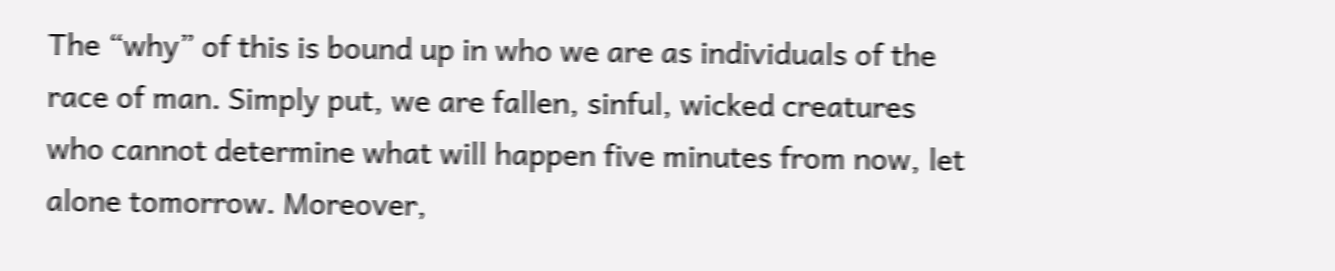The “why” of this is bound up in who we are as individuals of the race of man. Simply put, we are fallen, sinful, wicked creatures who cannot determine what will happen five minutes from now, let alone tomorrow. Moreover,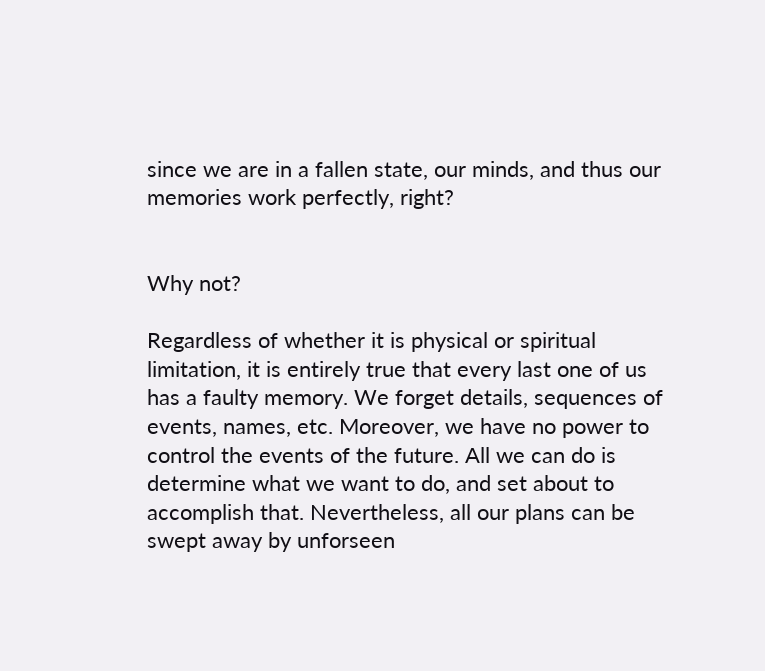since we are in a fallen state, our minds, and thus our memories work perfectly, right?


Why not?

Regardless of whether it is physical or spiritual limitation, it is entirely true that every last one of us has a faulty memory. We forget details, sequences of events, names, etc. Moreover, we have no power to control the events of the future. All we can do is determine what we want to do, and set about to accomplish that. Nevertheless, all our plans can be swept away by unforseen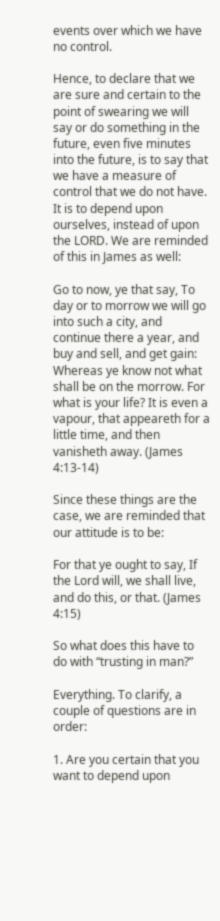events over which we have no control.

Hence, to declare that we are sure and certain to the point of swearing we will say or do something in the future, even five minutes into the future, is to say that we have a measure of control that we do not have. It is to depend upon ourselves, instead of upon the LORD. We are reminded of this in James as well:

Go to now, ye that say, To day or to morrow we will go into such a city, and continue there a year, and buy and sell, and get gain: Whereas ye know not what shall be on the morrow. For what is your life? It is even a vapour, that appeareth for a little time, and then vanisheth away. (James 4:13-14)

Since these things are the case, we are reminded that our attitude is to be:

For that ye ought to say, If the Lord will, we shall live, and do this, or that. (James 4:15)

So what does this have to do with “trusting in man?”

Everything. To clarify, a couple of questions are in order:

1. Are you certain that you want to depend upon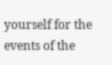yourself for the events of the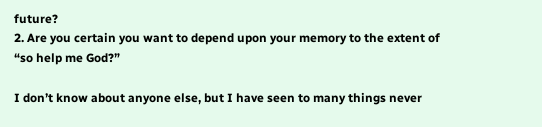future?
2. Are you certain you want to depend upon your memory to the extent of “so help me God?”

I don’t know about anyone else, but I have seen to many things never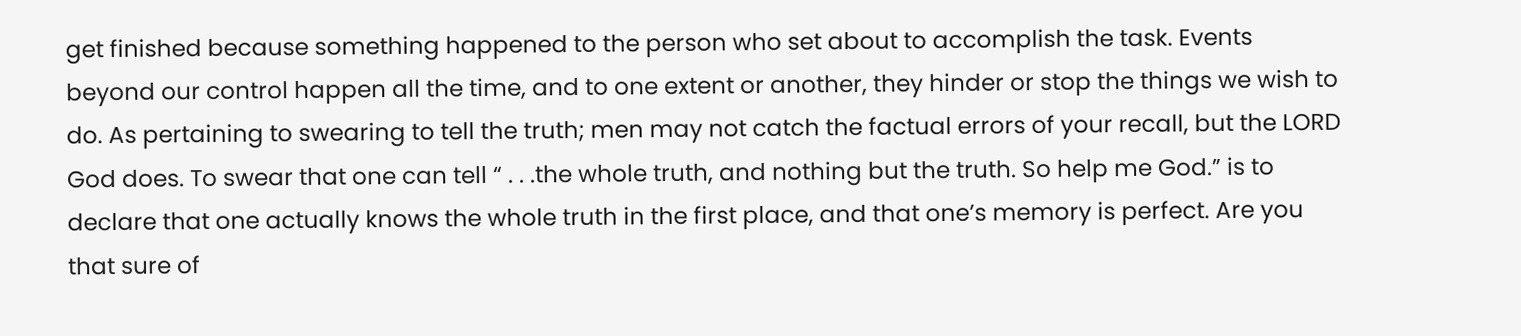get finished because something happened to the person who set about to accomplish the task. Events beyond our control happen all the time, and to one extent or another, they hinder or stop the things we wish to do. As pertaining to swearing to tell the truth; men may not catch the factual errors of your recall, but the LORD God does. To swear that one can tell “ . . .the whole truth, and nothing but the truth. So help me God.” is to declare that one actually knows the whole truth in the first place, and that one’s memory is perfect. Are you that sure of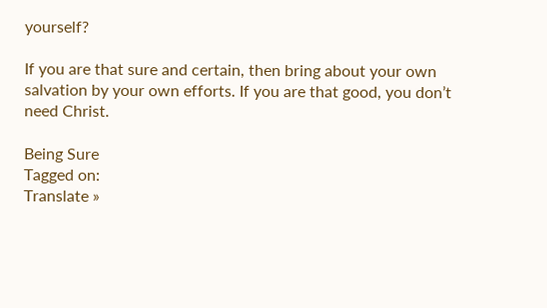yourself?

If you are that sure and certain, then bring about your own salvation by your own efforts. If you are that good, you don’t need Christ.

Being Sure
Tagged on:
Translate »